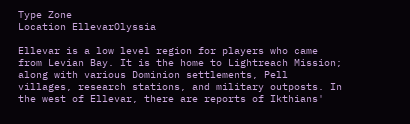Type Zone
Location EllevarOlyssia

Ellevar is a low level region for players who came from Levian Bay. It is the home to Lightreach Mission; along with various Dominion settlements, Pell villages, research stations, and military outposts. In the west of Ellevar, there are reports of Ikthians'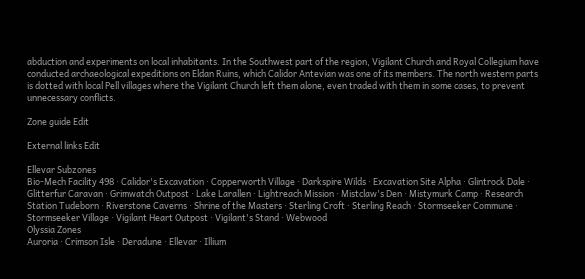abduction and experiments on local inhabitants. In the Southwest part of the region, Vigilant Church and Royal Collegium have conducted archaeological expeditions on Eldan Ruins, which Calidor Antevian was one of its members. The north western parts is dotted with local Pell villages where the Vigilant Church left them alone, even traded with them in some cases, to prevent unnecessary conflicts.

Zone guide Edit

External links Edit

Ellevar Subzones
Bio-Mech Facility 498 · Calidor's Excavation · Copperworth Village · Darkspire Wilds · Excavation Site Alpha · Glintrock Dale · Glitterfur Caravan · Grimwatch Outpost · Lake Larallen · Lightreach Mission · Mistclaw's Den · Mistymurk Camp · Research Station Tudeborn · Riverstone Caverns · Shrine of the Masters · Sterling Croft · Sterling Reach · Stormseeker Commune · Stormseeker Village · Vigilant Heart Outpost · Vigilant's Stand · Webwood
Olyssia Zones
Auroria · Crimson Isle · Deradune · Ellevar · Illium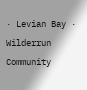· Levian Bay · Wilderrun
Community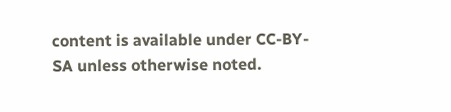content is available under CC-BY-SA unless otherwise noted.